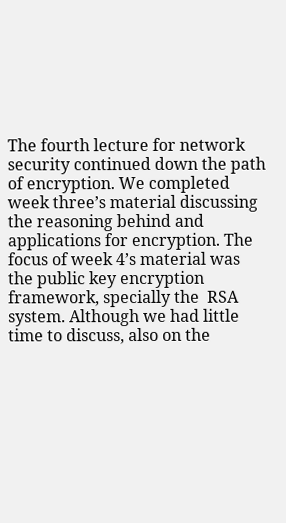The fourth lecture for network security continued down the path of encryption. We completed week three’s material discussing the reasoning behind and applications for encryption. The focus of week 4’s material was the public key encryption framework, specially the  RSA system. Although we had little time to discuss, also on the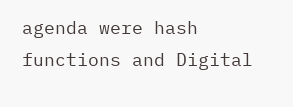agenda were hash functions and Digital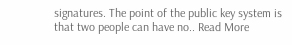signatures. The point of the public key system is that two people can have no.. Read More